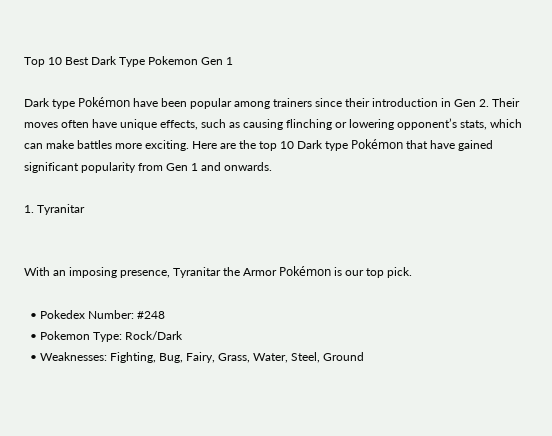Top 10 Best Dark Type Pokemon Gen 1

Dark type Pokémon have been popular among trainers since their introduction in Gen 2. Their moves often have unique effects, such as causing flinching or lowering opponent’s stats, which can make battles more exciting. Here are the top 10 Dark type Pokémon that have gained significant popularity from Gen 1 and onwards.

1. Tyranitar


With an imposing presence, Tyranitar the Armor Pokémon is our top pick.

  • Pokedex Number: #248
  • Pokemon Type: Rock/Dark
  • Weaknesses: Fighting, Bug, Fairy, Grass, Water, Steel, Ground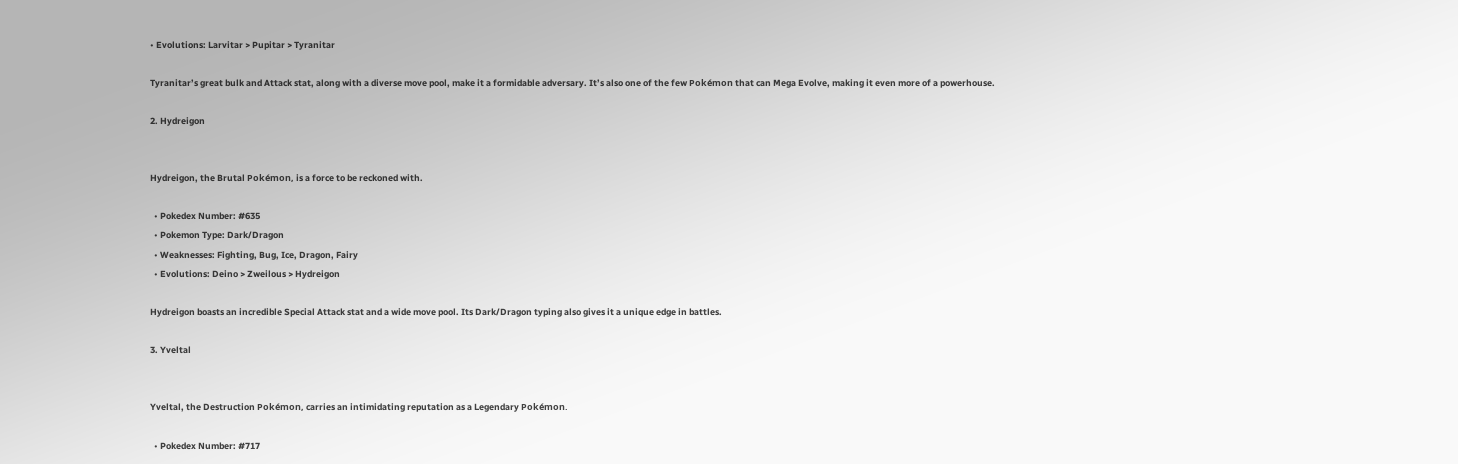• Evolutions: Larvitar > Pupitar > Tyranitar

Tyranitar’s great bulk and Attack stat, along with a diverse move pool, make it a formidable adversary. It’s also one of the few Pokémon that can Mega Evolve, making it even more of a powerhouse.

2. Hydreigon


Hydreigon, the Brutal Pokémon, is a force to be reckoned with.

  • Pokedex Number: #635
  • Pokemon Type: Dark/Dragon
  • Weaknesses: Fighting, Bug, Ice, Dragon, Fairy
  • Evolutions: Deino > Zweilous > Hydreigon

Hydreigon boasts an incredible Special Attack stat and a wide move pool. Its Dark/Dragon typing also gives it a unique edge in battles.

3. Yveltal


Yveltal, the Destruction Pokémon, carries an intimidating reputation as a Legendary Pokémon.

  • Pokedex Number: #717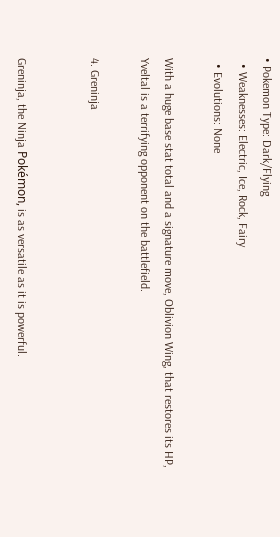• Pokemon Type: Dark/Flying
  • Weaknesses: Electric, Ice, Rock, Fairy
  • Evolutions: None

With a huge base stat total and a signature move, Oblivion Wing, that restores its HP, Yveltal is a terrifying opponent on the battlefield.

4. Greninja


Greninja, the Ninja Pokémon, is as versatile as it is powerful.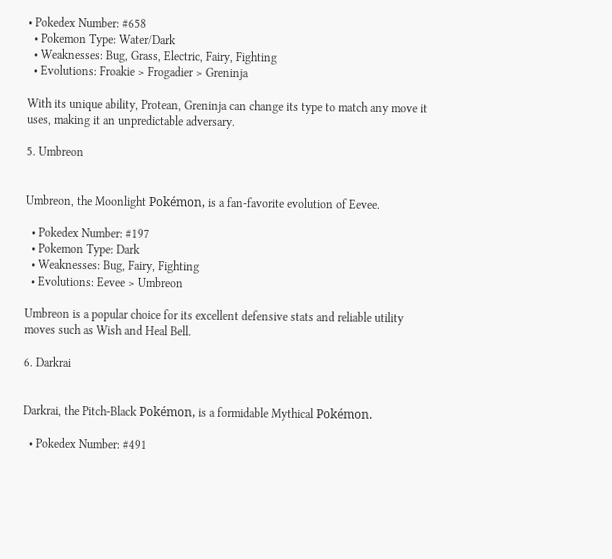• Pokedex Number: #658
  • Pokemon Type: Water/Dark
  • Weaknesses: Bug, Grass, Electric, Fairy, Fighting
  • Evolutions: Froakie > Frogadier > Greninja

With its unique ability, Protean, Greninja can change its type to match any move it uses, making it an unpredictable adversary.

5. Umbreon


Umbreon, the Moonlight Pokémon, is a fan-favorite evolution of Eevee.

  • Pokedex Number: #197
  • Pokemon Type: Dark
  • Weaknesses: Bug, Fairy, Fighting
  • Evolutions: Eevee > Umbreon

Umbreon is a popular choice for its excellent defensive stats and reliable utility moves such as Wish and Heal Bell.

6. Darkrai


Darkrai, the Pitch-Black Pokémon, is a formidable Mythical Pokémon.

  • Pokedex Number: #491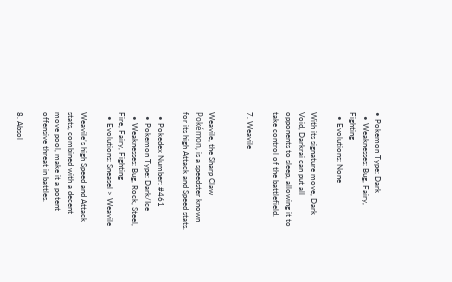• Pokemon Type: Dark
  • Weaknesses: Bug, Fairy, Fighting
  • Evolutions: None

With its signature move, Dark Void, Darkrai can put all opponents to sleep, allowing it to take control of the battlefield.

7. Weavile


Weavile, the Sharp Claw Pokémon, is a speedster known for its high Attack and Speed stats.

  • Pokedex Number: #461
  • Pokemon Type: Dark/Ice
  • Weaknesses: Bug, Rock, Steel, Fire, Fairy, Fighting
  • Evolutions: Sneasel > Weavile

Weavile’s high Speed and Attack stats, combined with a decent move pool, make it a potent offensive threat in battles.

8. Absol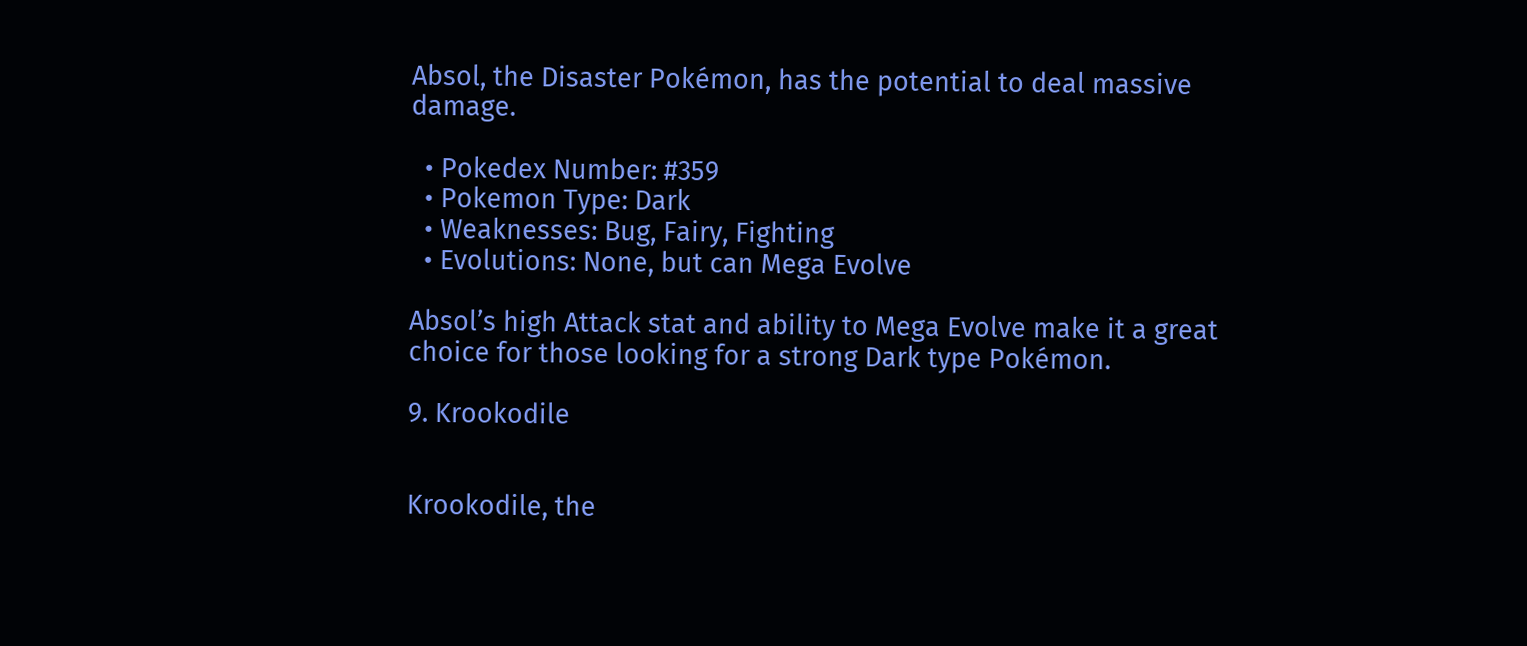Absol, the Disaster Pokémon, has the potential to deal massive damage.

  • Pokedex Number: #359
  • Pokemon Type: Dark
  • Weaknesses: Bug, Fairy, Fighting
  • Evolutions: None, but can Mega Evolve

Absol’s high Attack stat and ability to Mega Evolve make it a great choice for those looking for a strong Dark type Pokémon.

9. Krookodile


Krookodile, the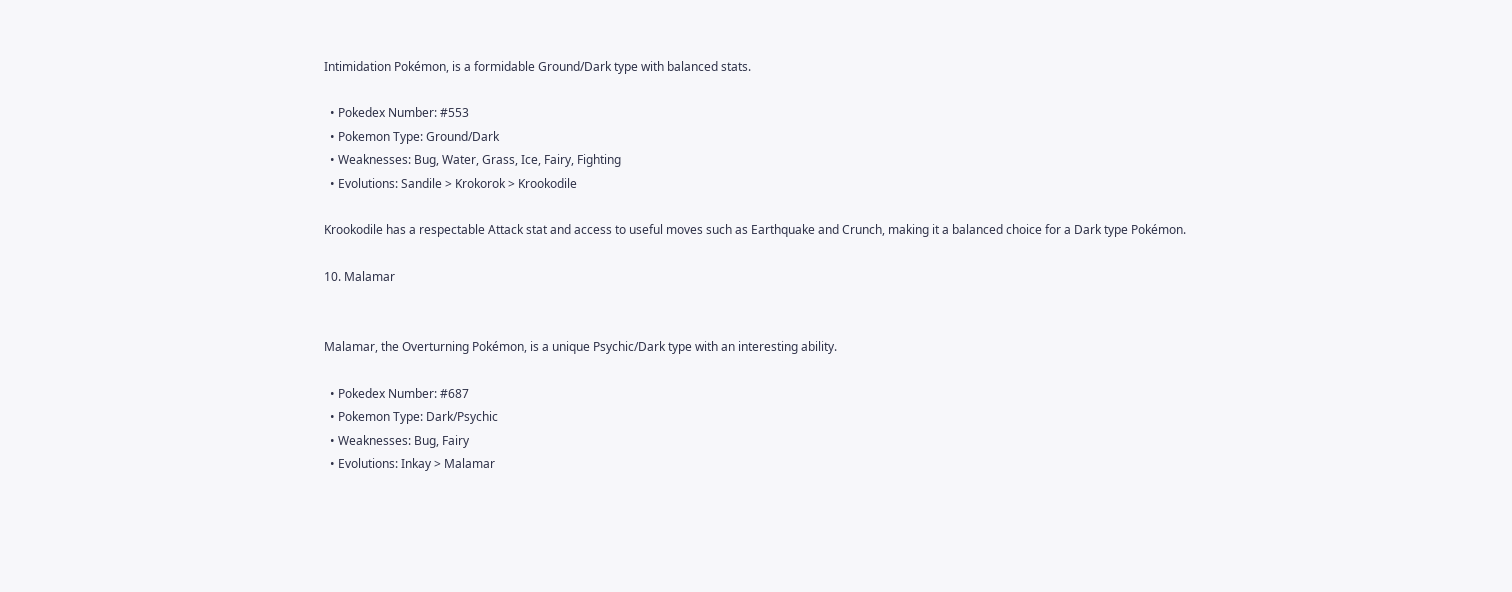Intimidation Pokémon, is a formidable Ground/Dark type with balanced stats.

  • Pokedex Number: #553
  • Pokemon Type: Ground/Dark
  • Weaknesses: Bug, Water, Grass, Ice, Fairy, Fighting
  • Evolutions: Sandile > Krokorok > Krookodile

Krookodile has a respectable Attack stat and access to useful moves such as Earthquake and Crunch, making it a balanced choice for a Dark type Pokémon.

10. Malamar


Malamar, the Overturning Pokémon, is a unique Psychic/Dark type with an interesting ability.

  • Pokedex Number: #687
  • Pokemon Type: Dark/Psychic
  • Weaknesses: Bug, Fairy
  • Evolutions: Inkay > Malamar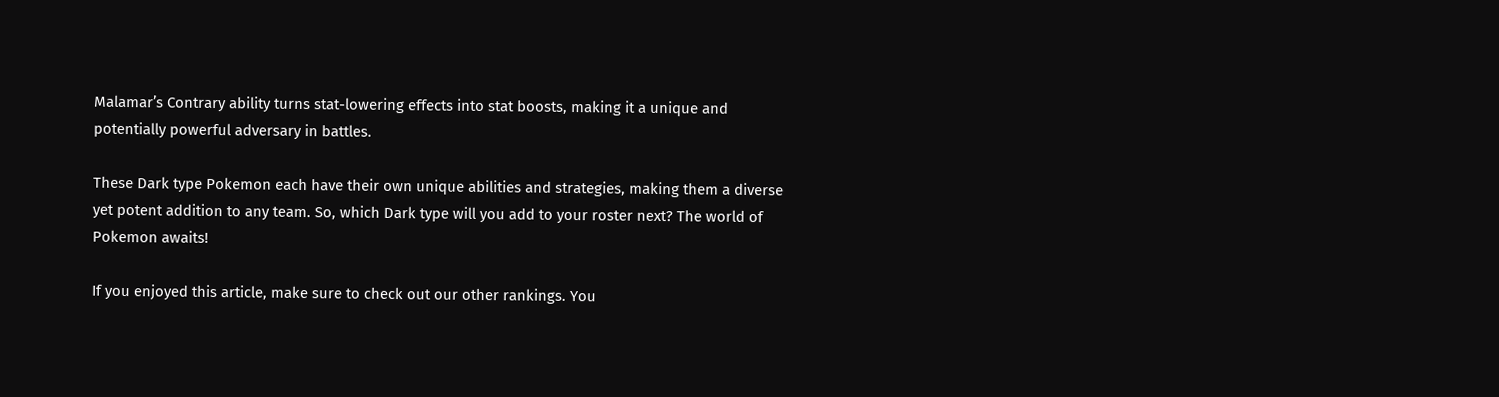Malamar’s Contrary ability turns stat-lowering effects into stat boosts, making it a unique and potentially powerful adversary in battles.

These Dark type Pokemon each have their own unique abilities and strategies, making them a diverse yet potent addition to any team. So, which Dark type will you add to your roster next? The world of Pokemon awaits!

If you enjoyed this article, make sure to check out our other rankings. You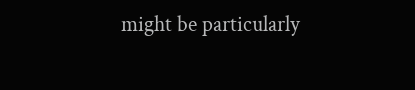might be particularly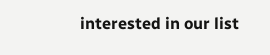interested in our list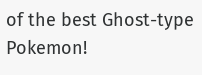of the best Ghost-type Pokemon!